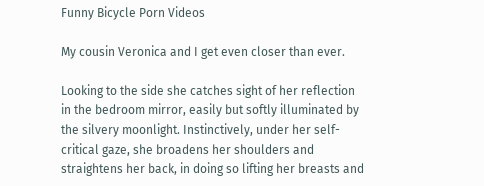Funny Bicycle Porn Videos

My cousin Veronica and I get even closer than ever.

Looking to the side she catches sight of her reflection in the bedroom mirror, easily but softly illuminated by the silvery moonlight. Instinctively, under her self-critical gaze, she broadens her shoulders and straightens her back, in doing so lifting her breasts and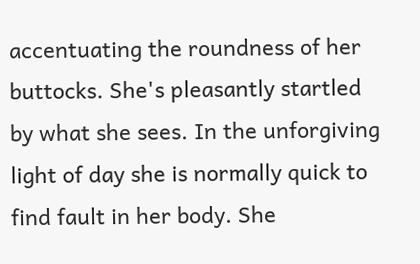accentuating the roundness of her buttocks. She's pleasantly startled by what she sees. In the unforgiving light of day she is normally quick to find fault in her body. She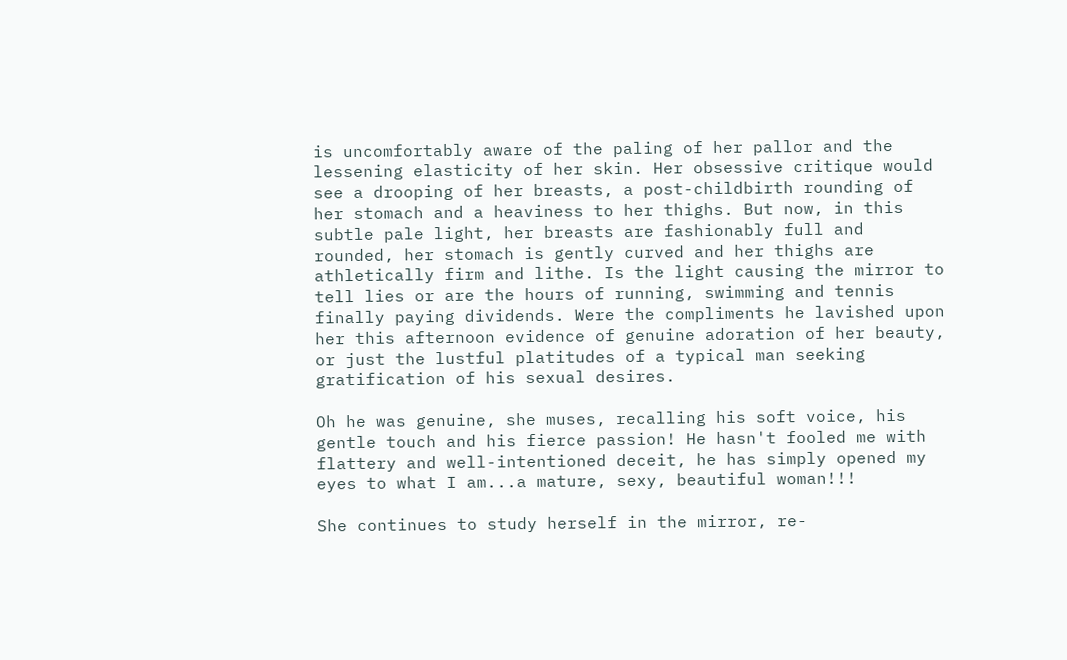is uncomfortably aware of the paling of her pallor and the lessening elasticity of her skin. Her obsessive critique would see a drooping of her breasts, a post-childbirth rounding of her stomach and a heaviness to her thighs. But now, in this subtle pale light, her breasts are fashionably full and rounded, her stomach is gently curved and her thighs are athletically firm and lithe. Is the light causing the mirror to tell lies or are the hours of running, swimming and tennis finally paying dividends. Were the compliments he lavished upon her this afternoon evidence of genuine adoration of her beauty, or just the lustful platitudes of a typical man seeking gratification of his sexual desires.

Oh he was genuine, she muses, recalling his soft voice, his gentle touch and his fierce passion! He hasn't fooled me with flattery and well-intentioned deceit, he has simply opened my eyes to what I am...a mature, sexy, beautiful woman!!!

She continues to study herself in the mirror, re-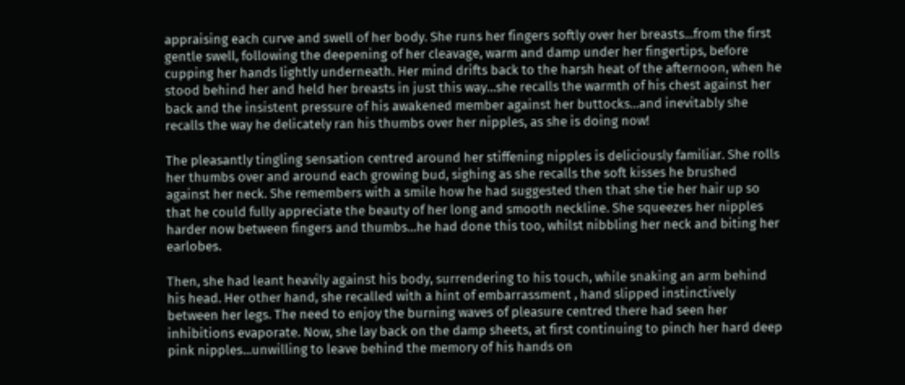appraising each curve and swell of her body. She runs her fingers softly over her breasts...from the first gentle swell, following the deepening of her cleavage, warm and damp under her fingertips, before cupping her hands lightly underneath. Her mind drifts back to the harsh heat of the afternoon, when he stood behind her and held her breasts in just this way...she recalls the warmth of his chest against her back and the insistent pressure of his awakened member against her buttocks...and inevitably she recalls the way he delicately ran his thumbs over her nipples, as she is doing now!

The pleasantly tingling sensation centred around her stiffening nipples is deliciously familiar. She rolls her thumbs over and around each growing bud, sighing as she recalls the soft kisses he brushed against her neck. She remembers with a smile how he had suggested then that she tie her hair up so that he could fully appreciate the beauty of her long and smooth neckline. She squeezes her nipples harder now between fingers and thumbs...he had done this too, whilst nibbling her neck and biting her earlobes.

Then, she had leant heavily against his body, surrendering to his touch, while snaking an arm behind his head. Her other hand, she recalled with a hint of embarrassment , hand slipped instinctively between her legs. The need to enjoy the burning waves of pleasure centred there had seen her inhibitions evaporate. Now, she lay back on the damp sheets, at first continuing to pinch her hard deep pink nipples...unwilling to leave behind the memory of his hands on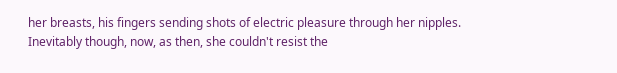her breasts, his fingers sending shots of electric pleasure through her nipples. Inevitably though, now, as then, she couldn't resist the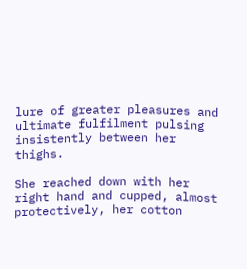lure of greater pleasures and ultimate fulfilment pulsing insistently between her thighs.

She reached down with her right hand and cupped, almost protectively, her cotton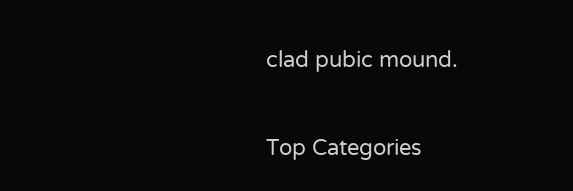clad pubic mound.

Top Categories